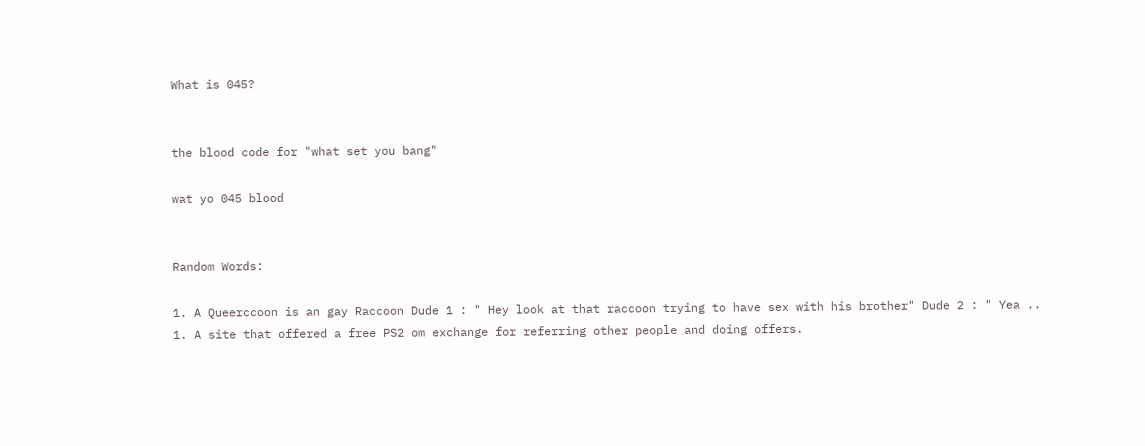What is 045?


the blood code for "what set you bang"

wat yo 045 blood


Random Words:

1. A Queerccoon is an gay Raccoon Dude 1 : " Hey look at that raccoon trying to have sex with his brother" Dude 2 : " Yea ..
1. A site that offered a free PS2 om exchange for referring other people and doing offers.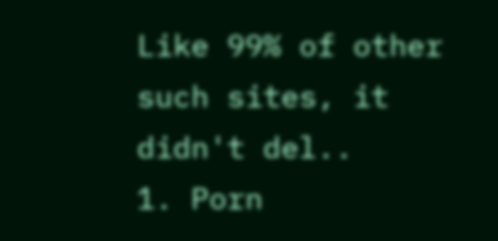Like 99% of other such sites, it didn't del..
1. Porn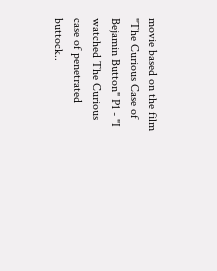movie based on the film "The Curious Case of Bejamin Button" P1 - "I watched The Curious case of penetrated buttock..